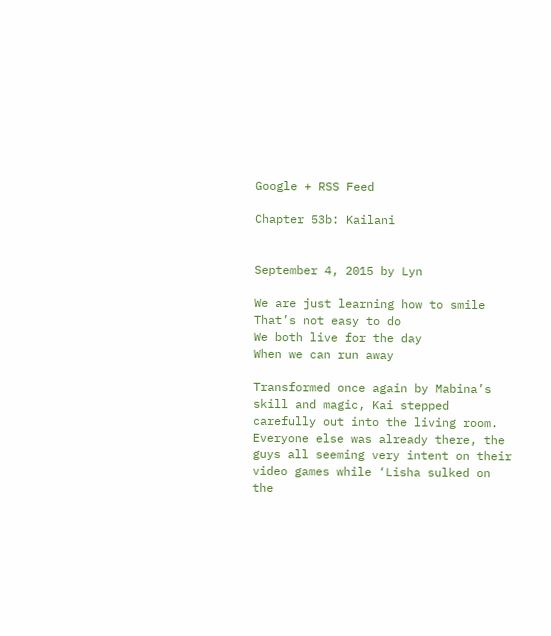Google + RSS Feed

Chapter 53b: Kailani


September 4, 2015 by Lyn

We are just learning how to smile
That’s not easy to do
We both live for the day
When we can run away

Transformed once again by Mabina’s skill and magic, Kai stepped carefully out into the living room. Everyone else was already there, the guys all seeming very intent on their video games while ‘Lisha sulked on the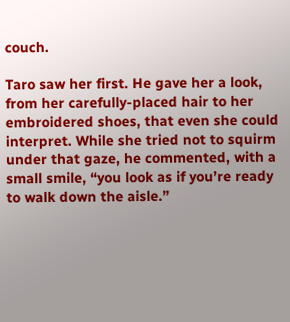couch.

Taro saw her first. He gave her a look, from her carefully-placed hair to her embroidered shoes, that even she could interpret. While she tried not to squirm under that gaze, he commented, with a small smile, “you look as if you’re ready to walk down the aisle.”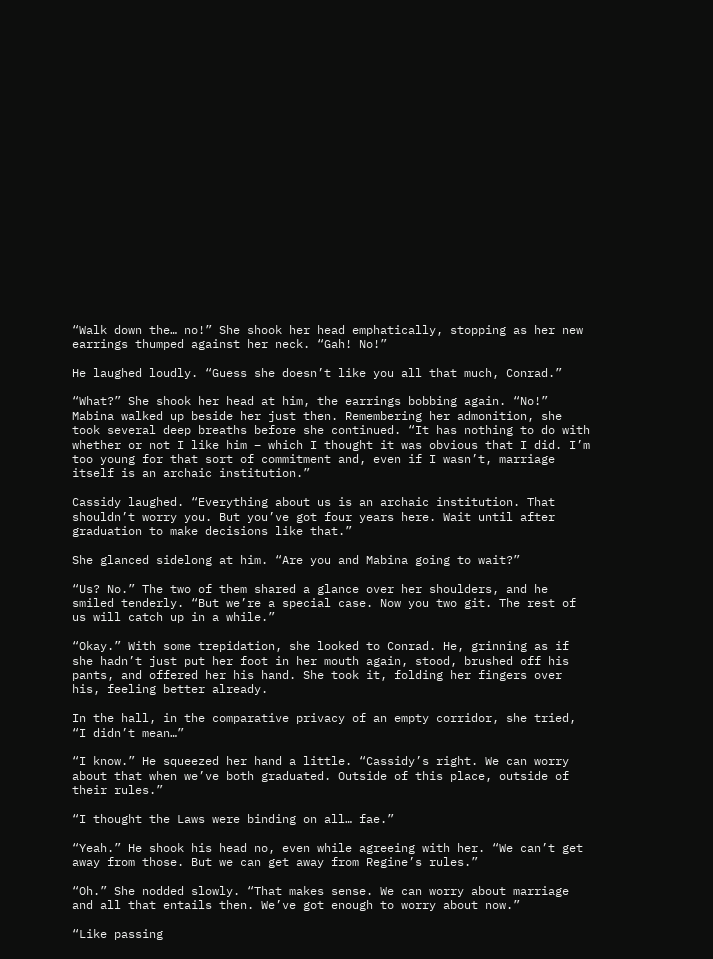“Walk down the… no!” She shook her head emphatically, stopping as her new earrings thumped against her neck. “Gah! No!”

He laughed loudly. “Guess she doesn’t like you all that much, Conrad.”

“What?” She shook her head at him, the earrings bobbing again. “No!” Mabina walked up beside her just then. Remembering her admonition, she took several deep breaths before she continued. “It has nothing to do with whether or not I like him – which I thought it was obvious that I did. I’m too young for that sort of commitment and, even if I wasn’t, marriage itself is an archaic institution.”

Cassidy laughed. “Everything about us is an archaic institution. That shouldn’t worry you. But you’ve got four years here. Wait until after graduation to make decisions like that.”

She glanced sidelong at him. “Are you and Mabina going to wait?”

“Us? No.” The two of them shared a glance over her shoulders, and he smiled tenderly. “But we’re a special case. Now you two git. The rest of us will catch up in a while.”

“Okay.” With some trepidation, she looked to Conrad. He, grinning as if she hadn’t just put her foot in her mouth again, stood, brushed off his pants, and offered her his hand. She took it, folding her fingers over his, feeling better already.

In the hall, in the comparative privacy of an empty corridor, she tried, “I didn’t mean…”

“I know.” He squeezed her hand a little. “Cassidy’s right. We can worry about that when we’ve both graduated. Outside of this place, outside of their rules.”

“I thought the Laws were binding on all… fae.”

“Yeah.” He shook his head no, even while agreeing with her. “We can’t get away from those. But we can get away from Regine’s rules.”

“Oh.” She nodded slowly. “That makes sense. We can worry about marriage and all that entails then. We’ve got enough to worry about now.”

“Like passing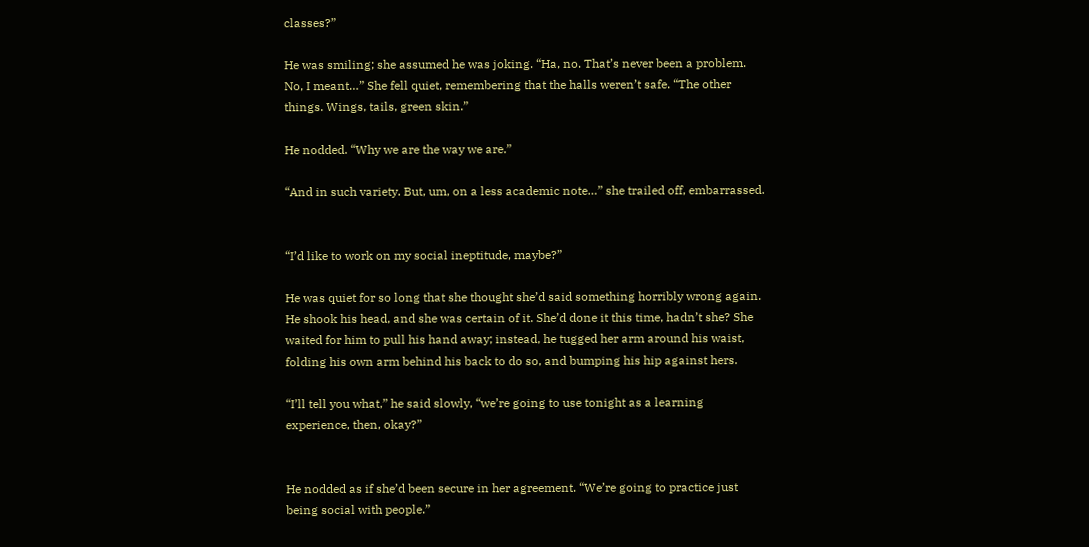classes?”

He was smiling; she assumed he was joking. “Ha, no. That’s never been a problem. No, I meant…” She fell quiet, remembering that the halls weren’t safe. “The other things. Wings, tails, green skin.”

He nodded. “Why we are the way we are.”

“And in such variety. But, um, on a less academic note…” she trailed off, embarrassed.


“I’d like to work on my social ineptitude, maybe?”

He was quiet for so long that she thought she’d said something horribly wrong again. He shook his head, and she was certain of it. She’d done it this time, hadn’t she? She waited for him to pull his hand away; instead, he tugged her arm around his waist, folding his own arm behind his back to do so, and bumping his hip against hers.

“I’ll tell you what,” he said slowly, “we’re going to use tonight as a learning experience, then, okay?”


He nodded as if she’d been secure in her agreement. “We’re going to practice just being social with people.”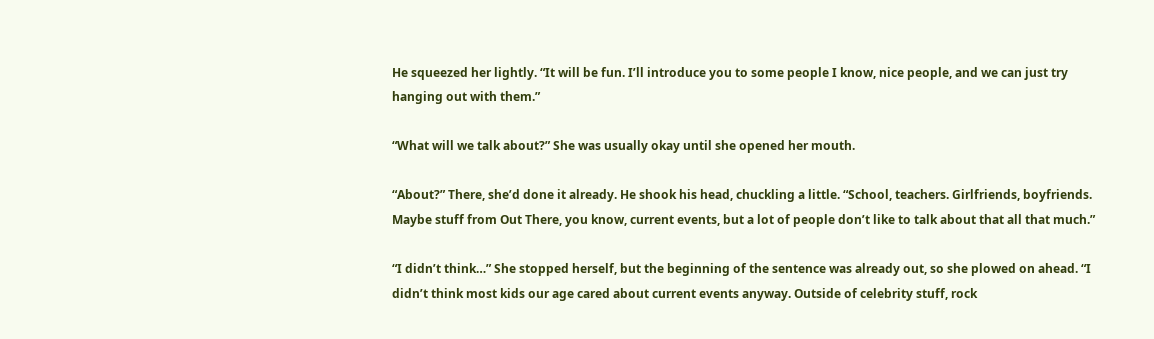He squeezed her lightly. “It will be fun. I’ll introduce you to some people I know, nice people, and we can just try hanging out with them.”

“What will we talk about?” She was usually okay until she opened her mouth.

“About?” There, she’d done it already. He shook his head, chuckling a little. “School, teachers. Girlfriends, boyfriends. Maybe stuff from Out There, you know, current events, but a lot of people don’t like to talk about that all that much.”

“I didn’t think…” She stopped herself, but the beginning of the sentence was already out, so she plowed on ahead. “I didn’t think most kids our age cared about current events anyway. Outside of celebrity stuff, rock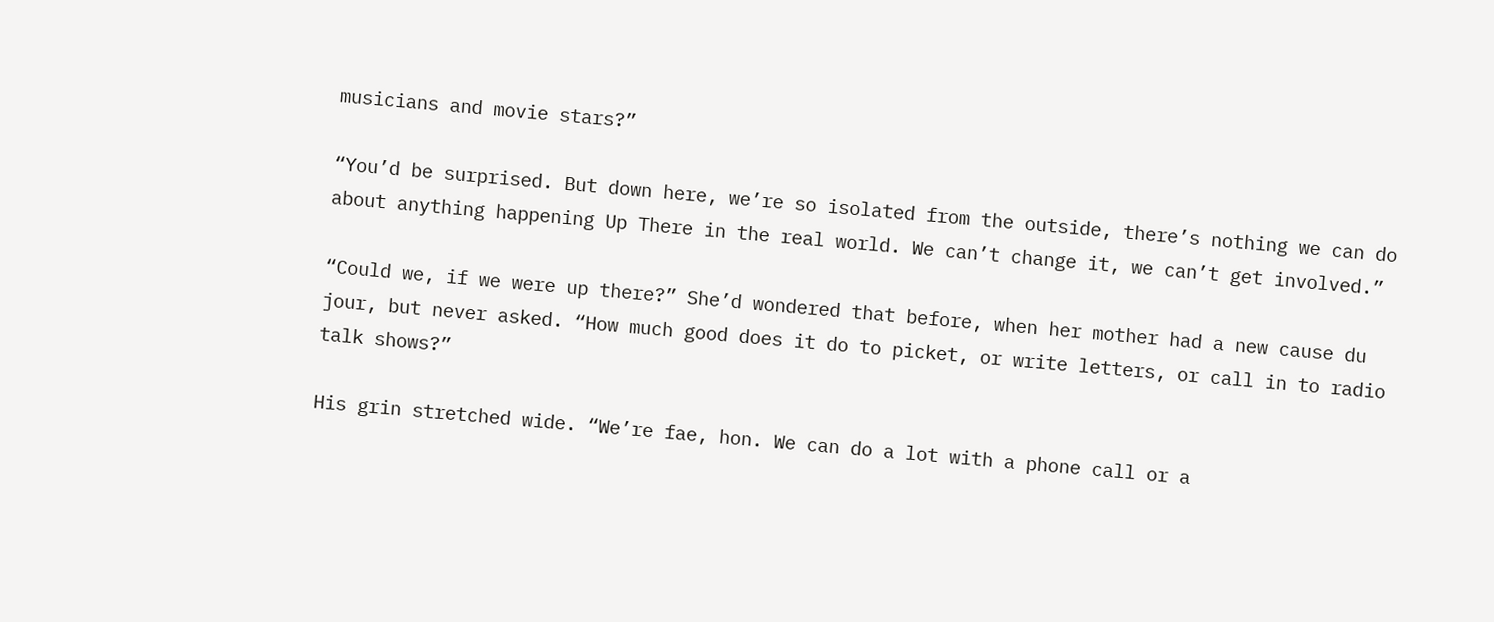musicians and movie stars?”

“You’d be surprised. But down here, we’re so isolated from the outside, there’s nothing we can do about anything happening Up There in the real world. We can’t change it, we can’t get involved.”

“Could we, if we were up there?” She’d wondered that before, when her mother had a new cause du jour, but never asked. “How much good does it do to picket, or write letters, or call in to radio talk shows?”

His grin stretched wide. “We’re fae, hon. We can do a lot with a phone call or a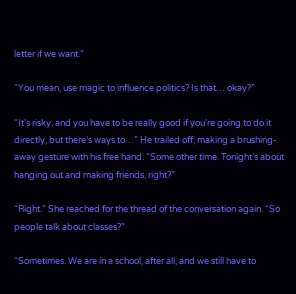letter if we want.”

“You mean, use magic to influence politics? Is that… okay?”

“It’s risky, and you have to be really good if you’re going to do it directly, but there’s ways to…” He trailed off, making a brushing-away gesture with his free hand. “Some other time. Tonight’s about hanging out and making friends, right?”

“Right.” She reached for the thread of the conversation again. “So people talk about classes?”

“Sometimes. We are in a school, after all, and we still have to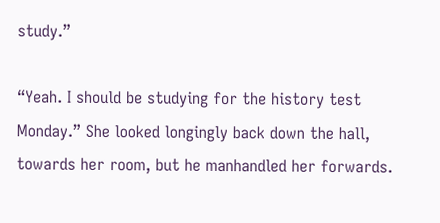study.”

“Yeah. I should be studying for the history test Monday.” She looked longingly back down the hall, towards her room, but he manhandled her forwards.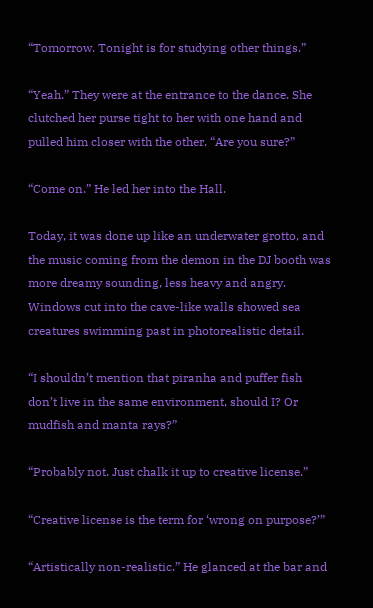“Tomorrow. Tonight is for studying other things.”

“Yeah.” They were at the entrance to the dance. She clutched her purse tight to her with one hand and pulled him closer with the other. “Are you sure?”

“Come on.” He led her into the Hall.

Today, it was done up like an underwater grotto, and the music coming from the demon in the DJ booth was more dreamy sounding, less heavy and angry. Windows cut into the cave-like walls showed sea creatures swimming past in photorealistic detail.

“I shouldn’t mention that piranha and puffer fish don’t live in the same environment, should I? Or mudfish and manta rays?”

“Probably not. Just chalk it up to creative license.”

“Creative license is the term for ‘wrong on purpose?’”

“Artistically non-realistic.” He glanced at the bar and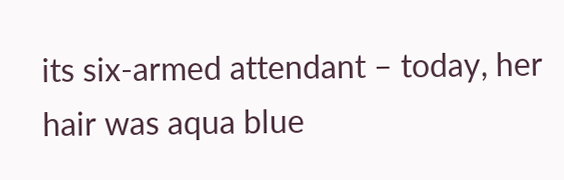its six-armed attendant – today, her hair was aqua blue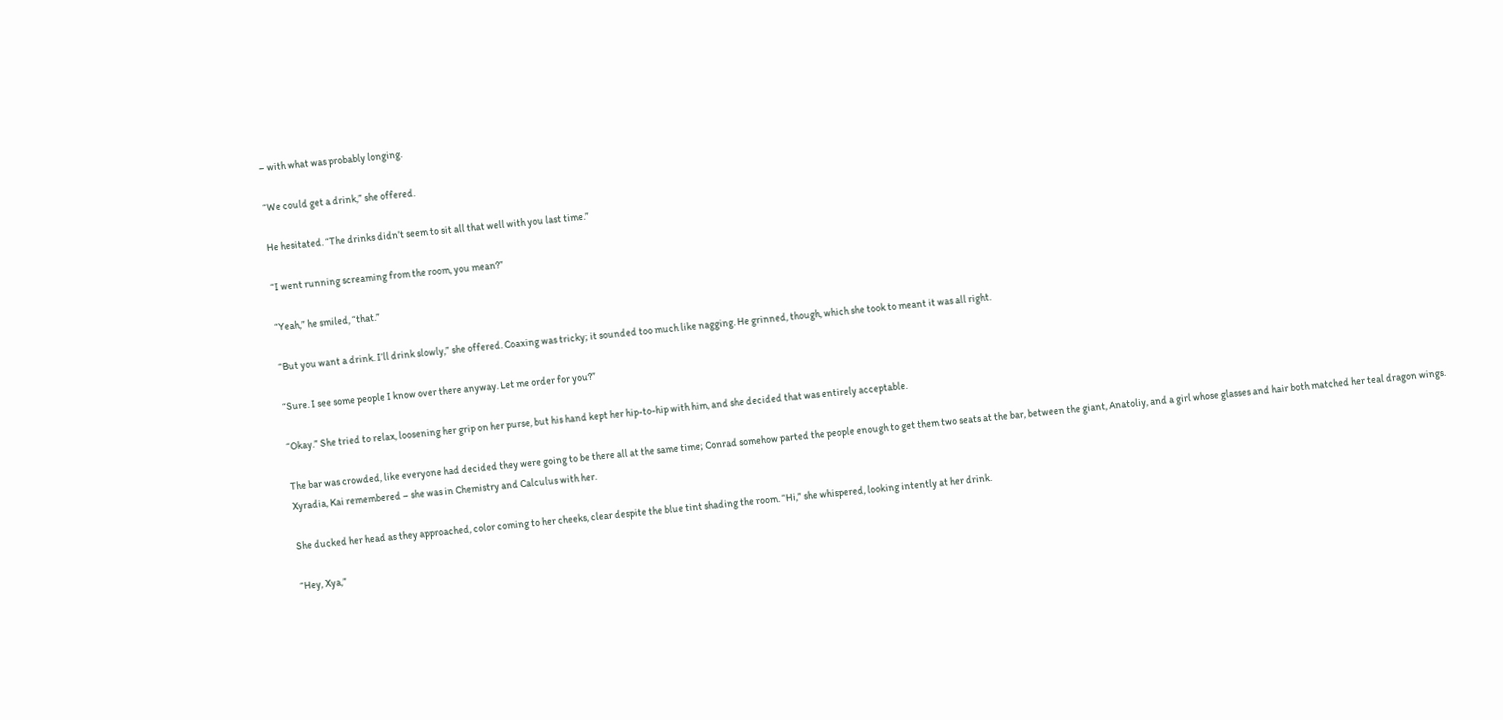– with what was probably longing.

“We could get a drink,” she offered.

He hesitated. “The drinks didn’t seem to sit all that well with you last time.”

“I went running screaming from the room, you mean?”

“Yeah,” he smiled, “that.”

“But you want a drink. I’ll drink slowly,” she offered. Coaxing was tricky; it sounded too much like nagging. He grinned, though, which she took to meant it was all right.

“Sure. I see some people I know over there anyway. Let me order for you?”

“Okay.” She tried to relax, loosening her grip on her purse, but his hand kept her hip-to-hip with him, and she decided that was entirely acceptable.

The bar was crowded, like everyone had decided they were going to be there all at the same time; Conrad somehow parted the people enough to get them two seats at the bar, between the giant, Anatoliy, and a girl whose glasses and hair both matched her teal dragon wings. Xyradia, Kai remembered – she was in Chemistry and Calculus with her.

She ducked her head as they approached, color coming to her cheeks, clear despite the blue tint shading the room. “Hi,” she whispered, looking intently at her drink.

“Hey, Xya,”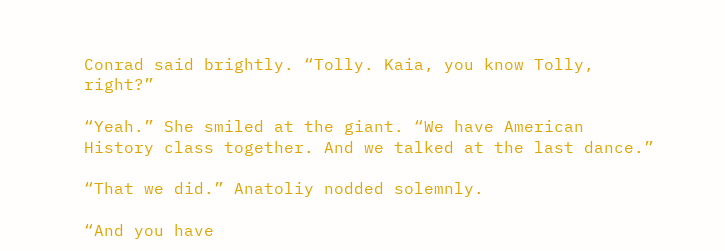Conrad said brightly. “Tolly. Kaia, you know Tolly, right?”

“Yeah.” She smiled at the giant. “We have American History class together. And we talked at the last dance.”

“That we did.” Anatoliy nodded solemnly.

“And you have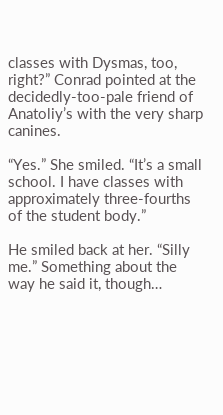classes with Dysmas, too, right?” Conrad pointed at the decidedly-too-pale friend of Anatoliy’s with the very sharp canines.

“Yes.” She smiled. “It’s a small school. I have classes with approximately three-fourths of the student body.”

He smiled back at her. “Silly me.” Something about the way he said it, though…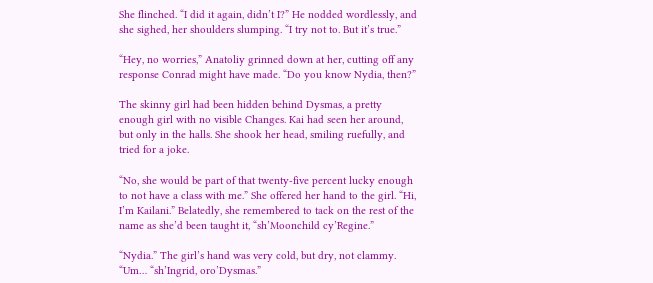She flinched. “I did it again, didn’t I?” He nodded wordlessly, and she sighed, her shoulders slumping. “I try not to. But it’s true.”

“Hey, no worries,” Anatoliy grinned down at her, cutting off any response Conrad might have made. “Do you know Nydia, then?”

The skinny girl had been hidden behind Dysmas, a pretty enough girl with no visible Changes. Kai had seen her around, but only in the halls. She shook her head, smiling ruefully, and tried for a joke.

“No, she would be part of that twenty-five percent lucky enough to not have a class with me.” She offered her hand to the girl. “Hi, I’m Kailani.” Belatedly, she remembered to tack on the rest of the name as she’d been taught it, “sh’Moonchild cy’Regine.”

“Nydia.” The girl’s hand was very cold, but dry, not clammy. “Um… “sh’Ingrid, oro’Dysmas.”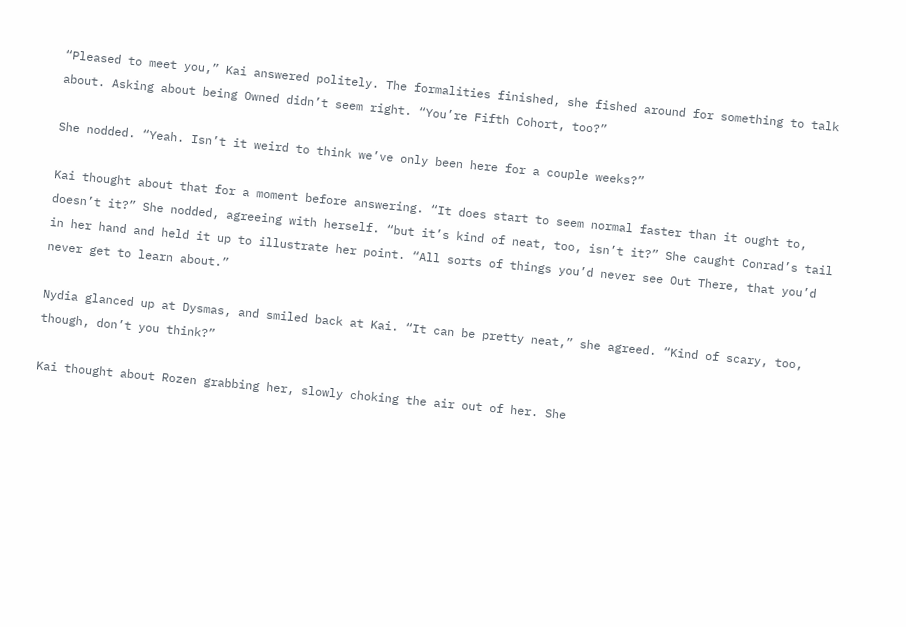“Pleased to meet you,” Kai answered politely. The formalities finished, she fished around for something to talk about. Asking about being Owned didn’t seem right. “You’re Fifth Cohort, too?”

She nodded. “Yeah. Isn’t it weird to think we’ve only been here for a couple weeks?”

Kai thought about that for a moment before answering. “It does start to seem normal faster than it ought to, doesn’t it?” She nodded, agreeing with herself. “but it’s kind of neat, too, isn’t it?” She caught Conrad’s tail in her hand and held it up to illustrate her point. “All sorts of things you’d never see Out There, that you’d never get to learn about.”

Nydia glanced up at Dysmas, and smiled back at Kai. “It can be pretty neat,” she agreed. “Kind of scary, too, though, don’t you think?”

Kai thought about Rozen grabbing her, slowly choking the air out of her. She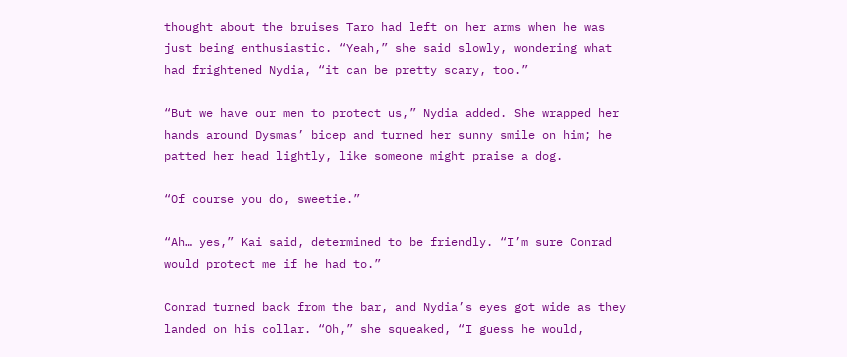thought about the bruises Taro had left on her arms when he was just being enthusiastic. “Yeah,” she said slowly, wondering what had frightened Nydia, “it can be pretty scary, too.”

“But we have our men to protect us,” Nydia added. She wrapped her hands around Dysmas’ bicep and turned her sunny smile on him; he patted her head lightly, like someone might praise a dog.

“Of course you do, sweetie.”

“Ah… yes,” Kai said, determined to be friendly. “I’m sure Conrad would protect me if he had to.”

Conrad turned back from the bar, and Nydia’s eyes got wide as they landed on his collar. “Oh,” she squeaked, “I guess he would,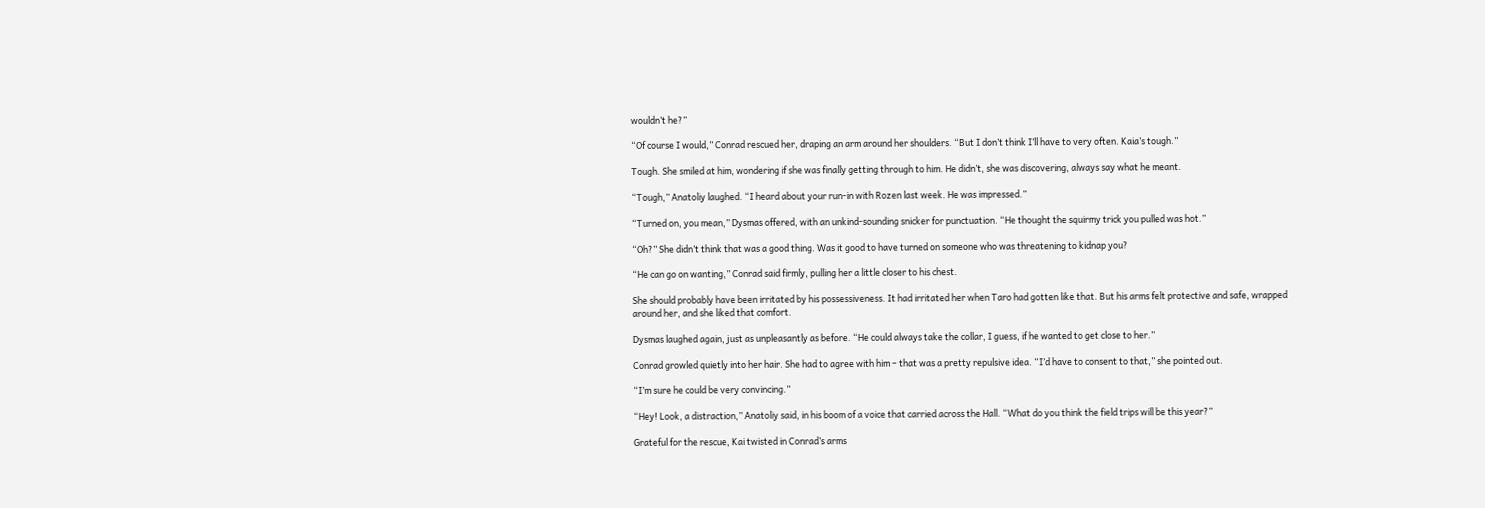wouldn’t he?”

“Of course I would,” Conrad rescued her, draping an arm around her shoulders. “But I don’t think I’ll have to very often. Kaia’s tough.”

Tough. She smiled at him, wondering if she was finally getting through to him. He didn’t, she was discovering, always say what he meant.

“Tough,” Anatoliy laughed. “I heard about your run-in with Rozen last week. He was impressed.”

“Turned on, you mean,” Dysmas offered, with an unkind-sounding snicker for punctuation. “He thought the squirmy trick you pulled was hot.”

“Oh?” She didn’t think that was a good thing. Was it good to have turned on someone who was threatening to kidnap you?

“He can go on wanting,” Conrad said firmly, pulling her a little closer to his chest.

She should probably have been irritated by his possessiveness. It had irritated her when Taro had gotten like that. But his arms felt protective and safe, wrapped around her, and she liked that comfort.

Dysmas laughed again, just as unpleasantly as before. “He could always take the collar, I guess, if he wanted to get close to her.”

Conrad growled quietly into her hair. She had to agree with him – that was a pretty repulsive idea. “I’d have to consent to that,” she pointed out.

“I’m sure he could be very convincing.”

“Hey! Look, a distraction,” Anatoliy said, in his boom of a voice that carried across the Hall. “What do you think the field trips will be this year?”

Grateful for the rescue, Kai twisted in Conrad’s arms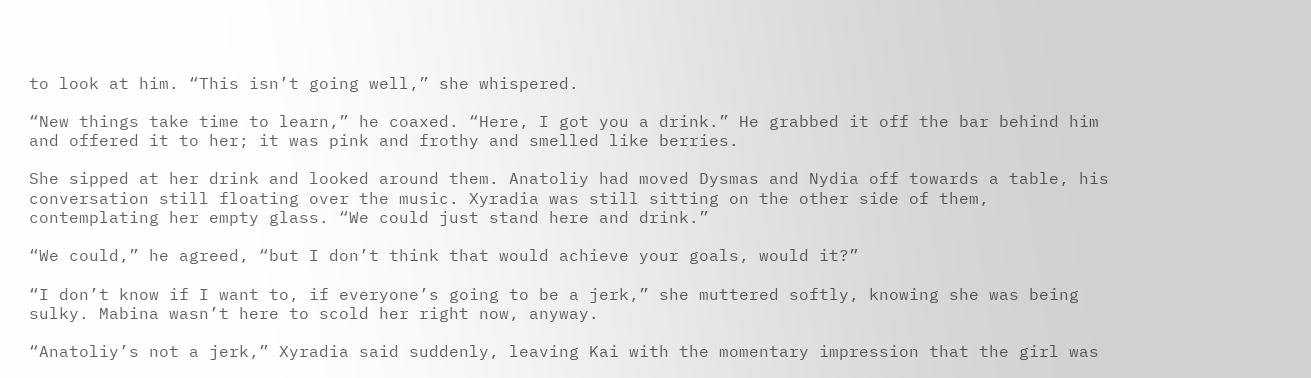to look at him. “This isn’t going well,” she whispered.

“New things take time to learn,” he coaxed. “Here, I got you a drink.” He grabbed it off the bar behind him and offered it to her; it was pink and frothy and smelled like berries.

She sipped at her drink and looked around them. Anatoliy had moved Dysmas and Nydia off towards a table, his conversation still floating over the music. Xyradia was still sitting on the other side of them, contemplating her empty glass. “We could just stand here and drink.”

“We could,” he agreed, “but I don’t think that would achieve your goals, would it?”

“I don’t know if I want to, if everyone’s going to be a jerk,” she muttered softly, knowing she was being sulky. Mabina wasn’t here to scold her right now, anyway.

“Anatoliy’s not a jerk,” Xyradia said suddenly, leaving Kai with the momentary impression that the girl was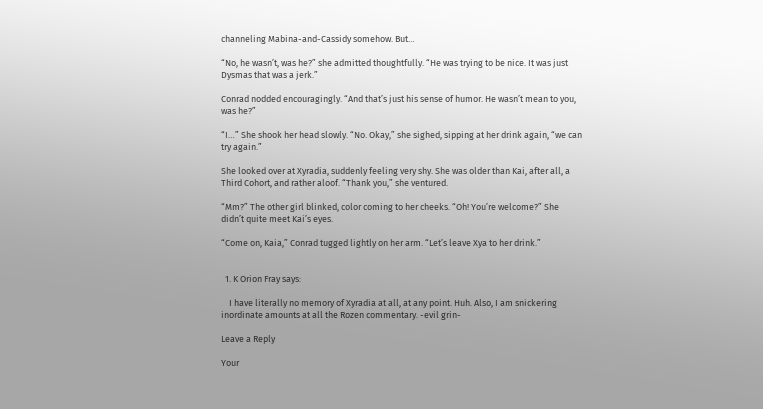channeling Mabina-and-Cassidy somehow. But…

“No, he wasn’t, was he?” she admitted thoughtfully. “He was trying to be nice. It was just Dysmas that was a jerk.”

Conrad nodded encouragingly. “And that’s just his sense of humor. He wasn’t mean to you, was he?”

“I…” She shook her head slowly. “No. Okay,” she sighed, sipping at her drink again, “we can try again.”

She looked over at Xyradia, suddenly feeling very shy. She was older than Kai, after all, a Third Cohort, and rather aloof. “Thank you,” she ventured.

“Mm?” The other girl blinked, color coming to her cheeks. “Oh! You’re welcome?” She didn’t quite meet Kai’s eyes.

“Come on, Kaia,” Conrad tugged lightly on her arm. “Let’s leave Xya to her drink.”


  1. K Orion Fray says:

    I have literally no memory of Xyradia at all, at any point. Huh. Also, I am snickering inordinate amounts at all the Rozen commentary. -evil grin-

Leave a Reply

Your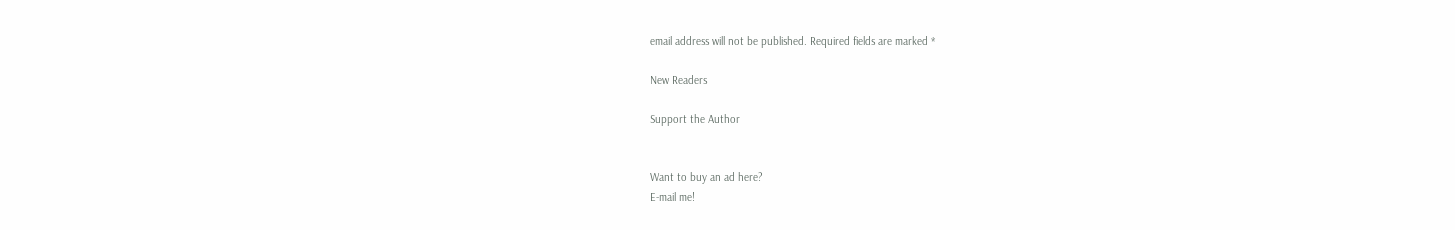email address will not be published. Required fields are marked *

New Readers

Support the Author


Want to buy an ad here?
E-mail me!